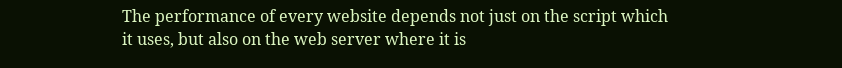The performance of every website depends not just on the script which it uses, but also on the web server where it is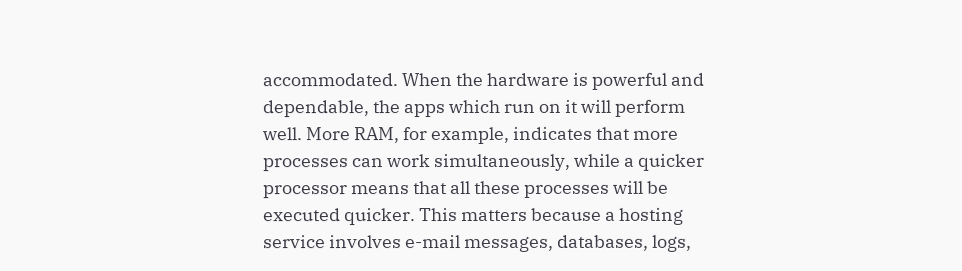accommodated. When the hardware is powerful and dependable, the apps which run on it will perform well. More RAM, for example, indicates that more processes can work simultaneously, while a quicker processor means that all these processes will be executed quicker. This matters because a hosting service involves e-mail messages, databases, logs,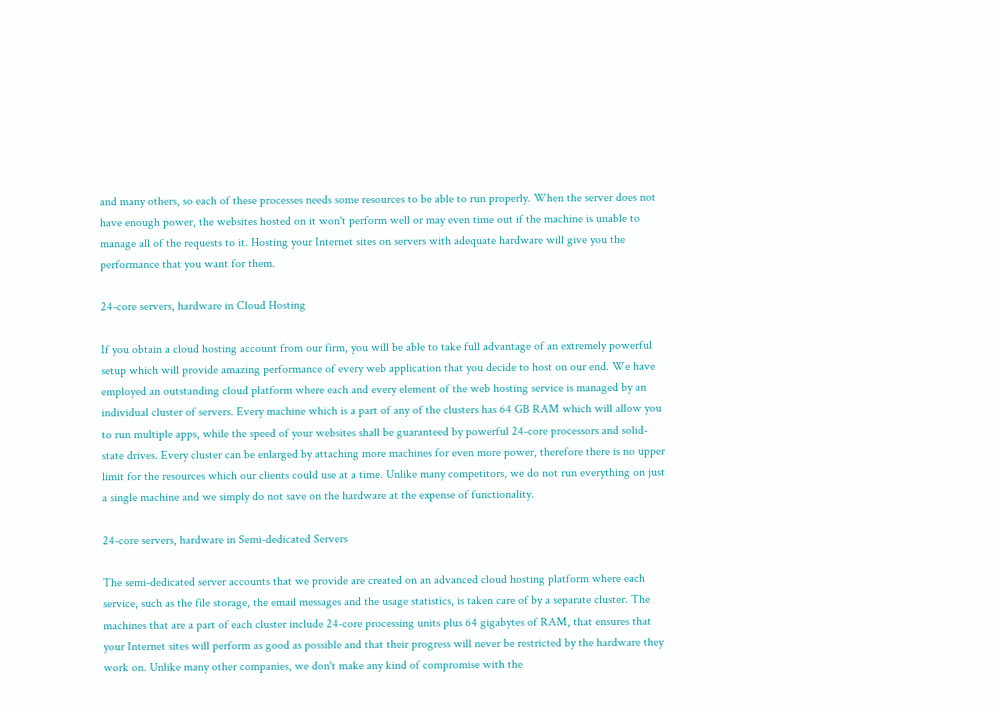and many others, so each of these processes needs some resources to be able to run properly. When the server does not have enough power, the websites hosted on it won't perform well or may even time out if the machine is unable to manage all of the requests to it. Hosting your Internet sites on servers with adequate hardware will give you the performance that you want for them.

24-core servers, hardware in Cloud Hosting

If you obtain a cloud hosting account from our firm, you will be able to take full advantage of an extremely powerful setup which will provide amazing performance of every web application that you decide to host on our end. We have employed an outstanding cloud platform where each and every element of the web hosting service is managed by an individual cluster of servers. Every machine which is a part of any of the clusters has 64 GB RAM which will allow you to run multiple apps, while the speed of your websites shall be guaranteed by powerful 24-core processors and solid-state drives. Every cluster can be enlarged by attaching more machines for even more power, therefore there is no upper limit for the resources which our clients could use at a time. Unlike many competitors, we do not run everything on just a single machine and we simply do not save on the hardware at the expense of functionality.

24-core servers, hardware in Semi-dedicated Servers

The semi-dedicated server accounts that we provide are created on an advanced cloud hosting platform where each service, such as the file storage, the email messages and the usage statistics, is taken care of by a separate cluster. The machines that are a part of each cluster include 24-core processing units plus 64 gigabytes of RAM, that ensures that your Internet sites will perform as good as possible and that their progress will never be restricted by the hardware they work on. Unlike many other companies, we don't make any kind of compromise with the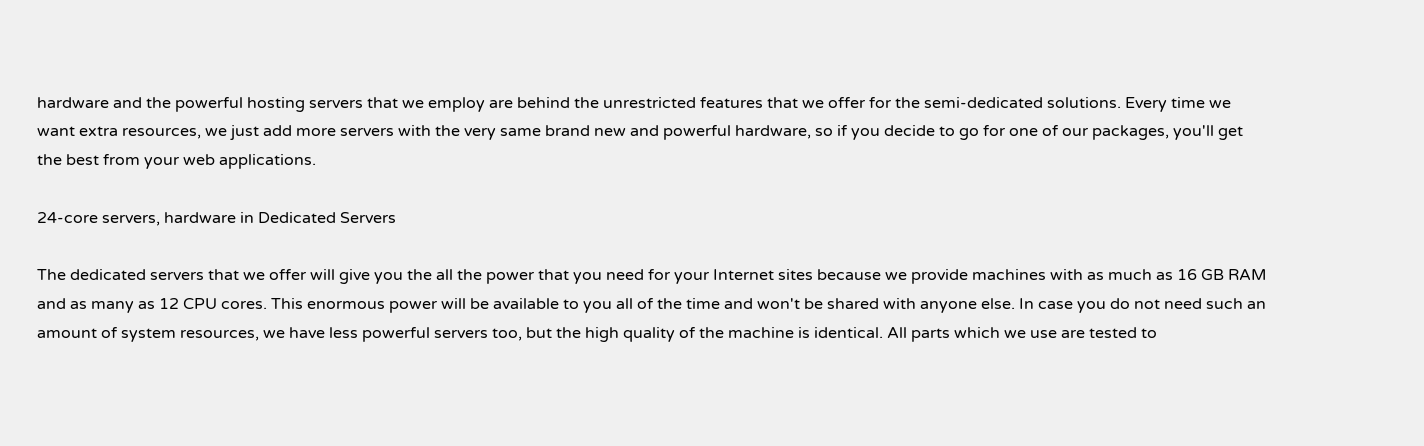hardware and the powerful hosting servers that we employ are behind the unrestricted features that we offer for the semi-dedicated solutions. Every time we want extra resources, we just add more servers with the very same brand new and powerful hardware, so if you decide to go for one of our packages, you'll get the best from your web applications.

24-core servers, hardware in Dedicated Servers

The dedicated servers that we offer will give you the all the power that you need for your Internet sites because we provide machines with as much as 16 GB RAM and as many as 12 CPU cores. This enormous power will be available to you all of the time and won't be shared with anyone else. In case you do not need such an amount of system resources, we have less powerful servers too, but the high quality of the machine is identical. All parts which we use are tested to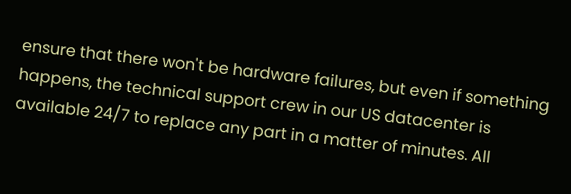ensure that there won't be hardware failures, but even if something happens, the technical support crew in our US datacenter is available 24/7 to replace any part in a matter of minutes. All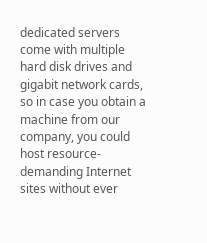dedicated servers come with multiple hard disk drives and gigabit network cards, so in case you obtain a machine from our company, you could host resource-demanding Internet sites without ever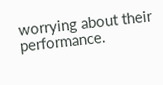worrying about their performance.